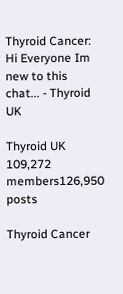Thyroid Cancer: Hi Everyone Im new to this chat... - Thyroid UK

Thyroid UK
109,272 members126,950 posts

Thyroid Cancer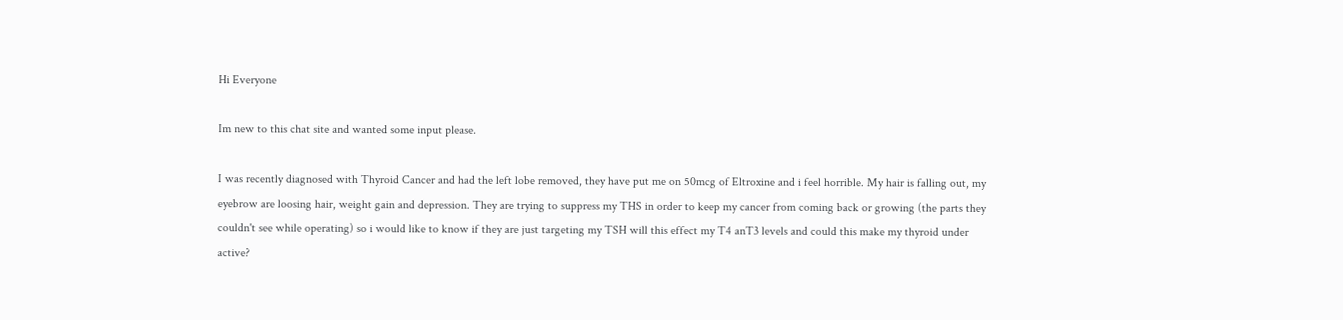Hi Everyone

Im new to this chat site and wanted some input please.

I was recently diagnosed with Thyroid Cancer and had the left lobe removed, they have put me on 50mcg of Eltroxine and i feel horrible. My hair is falling out, my eyebrow are loosing hair, weight gain and depression. They are trying to suppress my THS in order to keep my cancer from coming back or growing (the parts they couldn't see while operating) so i would like to know if they are just targeting my TSH will this effect my T4 anT3 levels and could this make my thyroid under active?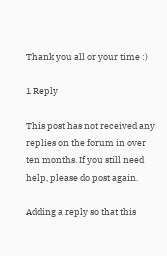Thank you all or your time :)

1 Reply

This post has not received any replies on the forum in over ten months. If you still need help, please do post again.

Adding a reply so that this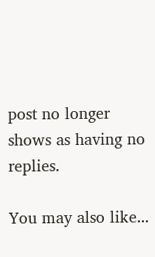post no longer shows as having no replies.

You may also like...